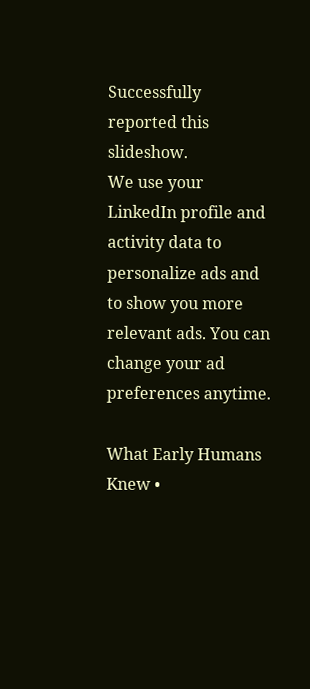Successfully reported this slideshow.
We use your LinkedIn profile and activity data to personalize ads and to show you more relevant ads. You can change your ad preferences anytime.

What Early Humans Knew •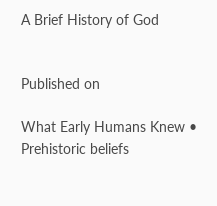A Brief History of God


Published on

What Early Humans Knew • Prehistoric beliefs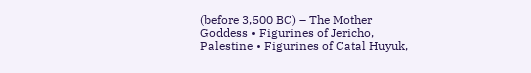(before 3,500 BC) – The Mother Goddess • Figurines of Jericho, Palestine • Figurines of Catal Huyuk,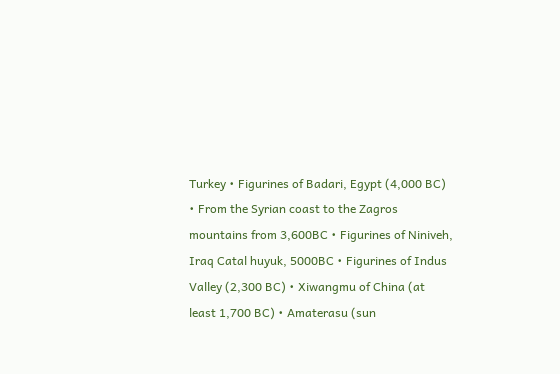Turkey • Figurines of Badari, Egypt (4,000 BC) • From the Syrian coast to the Zagros mountains from 3,600BC • Figurines of Niniveh, Iraq Catal huyuk, 5000BC • Figurines of Indus Valley (2,300 BC) • Xiwangmu of China (at least 1,700 BC) • Amaterasu (sun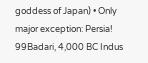goddess of Japan) • Only major exception: Persia! 99Badari, 4,000 BC Indus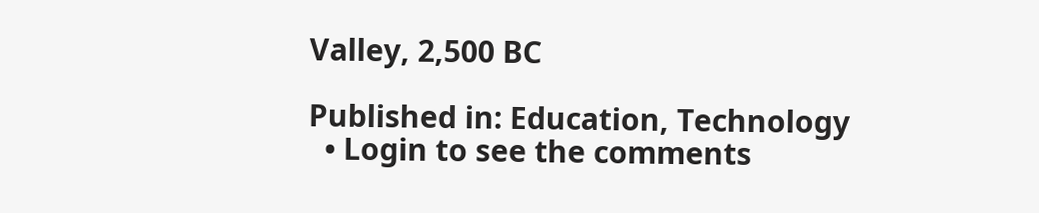Valley, 2,500 BC

Published in: Education, Technology
  • Login to see the comments